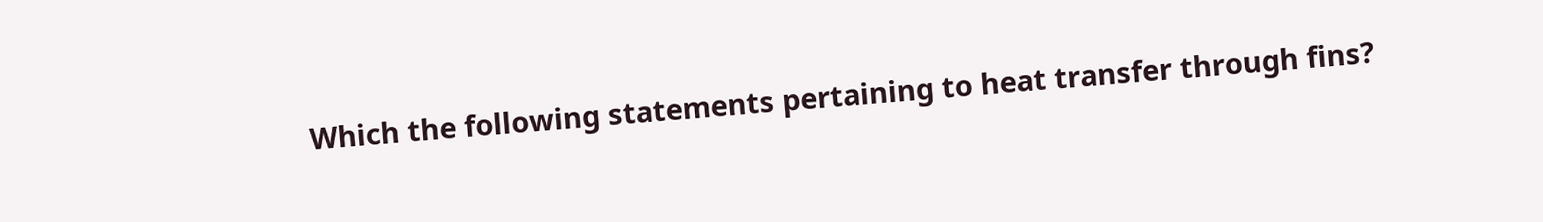Which the following statements pertaining to heat transfer through fins?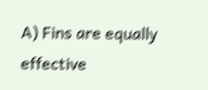A) Fins are equally effective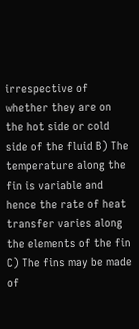irrespective of whether they are on the hot side or cold side of the fluid B) The temperature along the fin is variable and hence the rate of heat transfer varies along the elements of the fin
C) The fins may be made of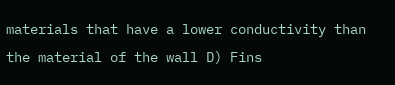materials that have a lower conductivity than the material of the wall D) Fins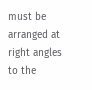must be arranged at right angles to the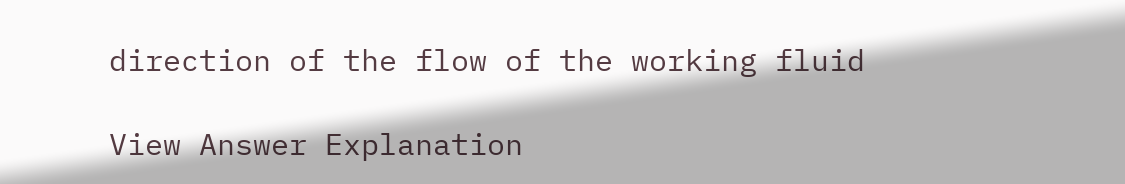direction of the flow of the working fluid

View Answer Explanation